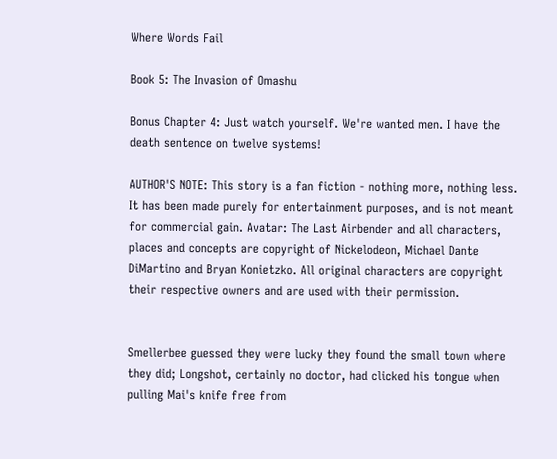Where Words Fail

Book 5: The Invasion of Omashu

Bonus Chapter 4: Just watch yourself. We're wanted men. I have the death sentence on twelve systems!

AUTHOR'S NOTE: This story is a fan fiction - nothing more, nothing less. It has been made purely for entertainment purposes, and is not meant for commercial gain. Avatar: The Last Airbender and all characters, places and concepts are copyright of Nickelodeon, Michael Dante DiMartino and Bryan Konietzko. All original characters are copyright their respective owners and are used with their permission.


Smellerbee guessed they were lucky they found the small town where they did; Longshot, certainly no doctor, had clicked his tongue when pulling Mai's knife free from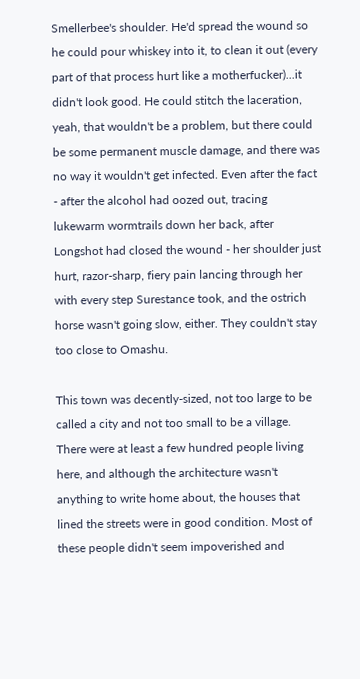Smellerbee's shoulder. He'd spread the wound so he could pour whiskey into it, to clean it out (every part of that process hurt like a motherfucker)...it didn't look good. He could stitch the laceration, yeah, that wouldn't be a problem, but there could be some permanent muscle damage, and there was no way it wouldn't get infected. Even after the fact - after the alcohol had oozed out, tracing lukewarm wormtrails down her back, after Longshot had closed the wound - her shoulder just hurt, razor-sharp, fiery pain lancing through her with every step Surestance took, and the ostrich horse wasn't going slow, either. They couldn't stay too close to Omashu.

This town was decently-sized, not too large to be called a city and not too small to be a village. There were at least a few hundred people living here, and although the architecture wasn't anything to write home about, the houses that lined the streets were in good condition. Most of these people didn't seem impoverished and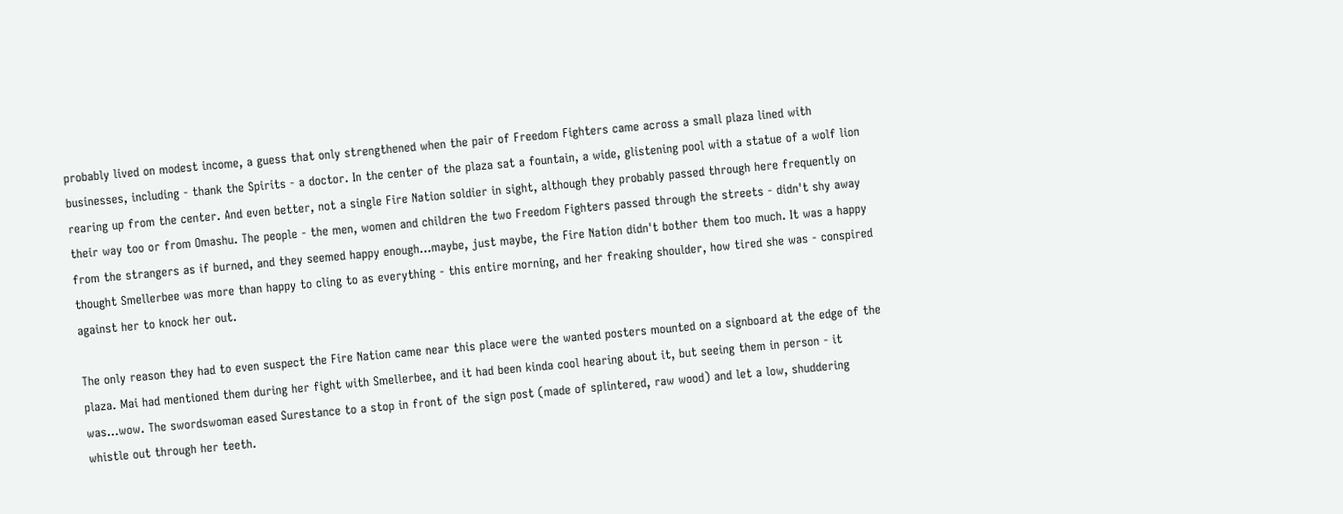probably lived on modest income, a guess that only strengthened when the pair of Freedom Fighters came across a small plaza lined with businesses, including - thank the Spirits - a doctor. In the center of the plaza sat a fountain, a wide, glistening pool with a statue of a wolf lion rearing up from the center. And even better, not a single Fire Nation soldier in sight, although they probably passed through here frequently on their way too or from Omashu. The people - the men, women and children the two Freedom Fighters passed through the streets - didn't shy away from the strangers as if burned, and they seemed happy enough...maybe, just maybe, the Fire Nation didn't bother them too much. It was a happy thought Smellerbee was more than happy to cling to as everything - this entire morning, and her freaking shoulder, how tired she was - conspired against her to knock her out.

The only reason they had to even suspect the Fire Nation came near this place were the wanted posters mounted on a signboard at the edge of the plaza. Mai had mentioned them during her fight with Smellerbee, and it had been kinda cool hearing about it, but seeing them in person - it was...wow. The swordswoman eased Surestance to a stop in front of the sign post (made of splintered, raw wood) and let a low, shuddering whistle out through her teeth.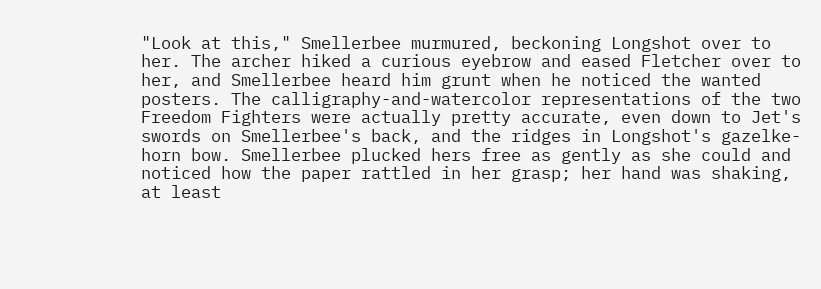"Look at this," Smellerbee murmured, beckoning Longshot over to her. The archer hiked a curious eyebrow and eased Fletcher over to her, and Smellerbee heard him grunt when he noticed the wanted posters. The calligraphy-and-watercolor representations of the two Freedom Fighters were actually pretty accurate, even down to Jet's swords on Smellerbee's back, and the ridges in Longshot's gazelke-horn bow. Smellerbee plucked hers free as gently as she could and noticed how the paper rattled in her grasp; her hand was shaking, at least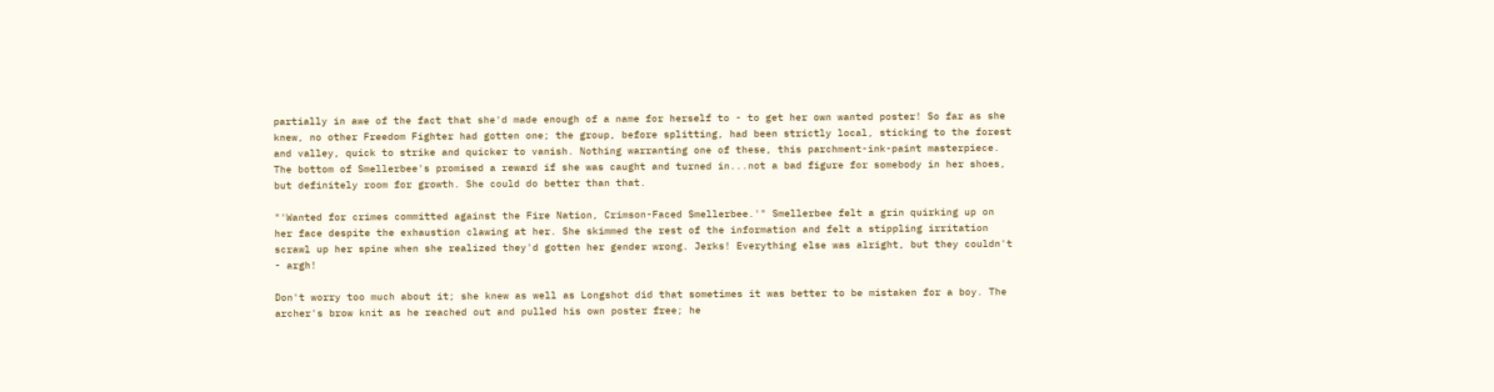partially in awe of the fact that she'd made enough of a name for herself to - to get her own wanted poster! So far as she knew, no other Freedom Fighter had gotten one; the group, before splitting, had been strictly local, sticking to the forest and valley, quick to strike and quicker to vanish. Nothing warranting one of these, this parchment-ink-paint masterpiece. The bottom of Smellerbee's promised a reward if she was caught and turned in...not a bad figure for somebody in her shoes, but definitely room for growth. She could do better than that.

"'Wanted for crimes committed against the Fire Nation, Crimson-Faced Smellerbee.'" Smellerbee felt a grin quirking up on her face despite the exhaustion clawing at her. She skimmed the rest of the information and felt a stippling irritation scrawl up her spine when she realized they'd gotten her gender wrong. Jerks! Everything else was alright, but they couldn't - argh!

Don't worry too much about it; she knew as well as Longshot did that sometimes it was better to be mistaken for a boy. The archer's brow knit as he reached out and pulled his own poster free; he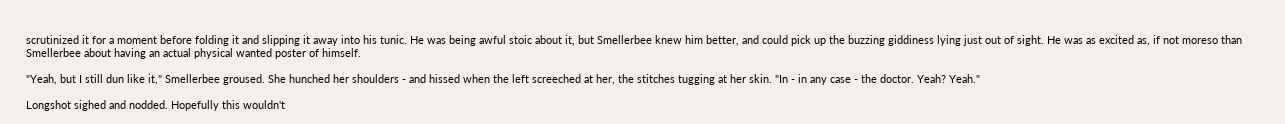scrutinized it for a moment before folding it and slipping it away into his tunic. He was being awful stoic about it, but Smellerbee knew him better, and could pick up the buzzing giddiness lying just out of sight. He was as excited as, if not moreso than Smellerbee about having an actual physical wanted poster of himself.

"Yeah, but I still dun like it," Smellerbee groused. She hunched her shoulders - and hissed when the left screeched at her, the stitches tugging at her skin. "In - in any case - the doctor. Yeah? Yeah."

Longshot sighed and nodded. Hopefully this wouldn't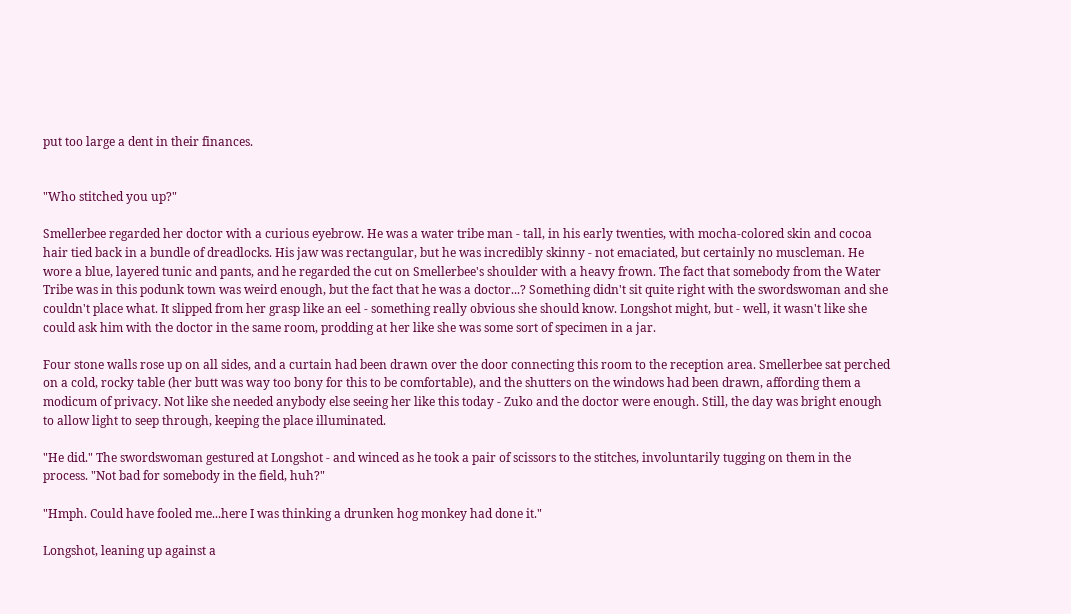put too large a dent in their finances.


"Who stitched you up?"

Smellerbee regarded her doctor with a curious eyebrow. He was a water tribe man - tall, in his early twenties, with mocha-colored skin and cocoa hair tied back in a bundle of dreadlocks. His jaw was rectangular, but he was incredibly skinny - not emaciated, but certainly no muscleman. He wore a blue, layered tunic and pants, and he regarded the cut on Smellerbee's shoulder with a heavy frown. The fact that somebody from the Water Tribe was in this podunk town was weird enough, but the fact that he was a doctor...? Something didn't sit quite right with the swordswoman and she couldn't place what. It slipped from her grasp like an eel - something really obvious she should know. Longshot might, but - well, it wasn't like she could ask him with the doctor in the same room, prodding at her like she was some sort of specimen in a jar.

Four stone walls rose up on all sides, and a curtain had been drawn over the door connecting this room to the reception area. Smellerbee sat perched on a cold, rocky table (her butt was way too bony for this to be comfortable), and the shutters on the windows had been drawn, affording them a modicum of privacy. Not like she needed anybody else seeing her like this today - Zuko and the doctor were enough. Still, the day was bright enough to allow light to seep through, keeping the place illuminated.

"He did." The swordswoman gestured at Longshot - and winced as he took a pair of scissors to the stitches, involuntarily tugging on them in the process. "Not bad for somebody in the field, huh?"

"Hmph. Could have fooled me...here I was thinking a drunken hog monkey had done it."

Longshot, leaning up against a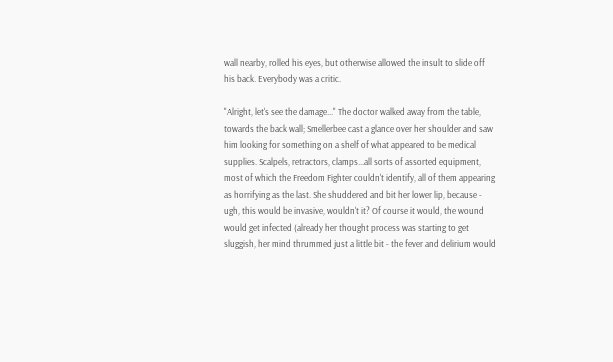wall nearby, rolled his eyes, but otherwise allowed the insult to slide off his back. Everybody was a critic.

"Alright, let's see the damage..." The doctor walked away from the table, towards the back wall; Smellerbee cast a glance over her shoulder and saw him looking for something on a shelf of what appeared to be medical supplies. Scalpels, retractors, clamps...all sorts of assorted equipment, most of which the Freedom Fighter couldn't identify, all of them appearing as horrifying as the last. She shuddered and bit her lower lip, because - ugh, this would be invasive, wouldn't it? Of course it would, the wound would get infected (already her thought process was starting to get sluggish, her mind thrummed just a little bit - the fever and delirium would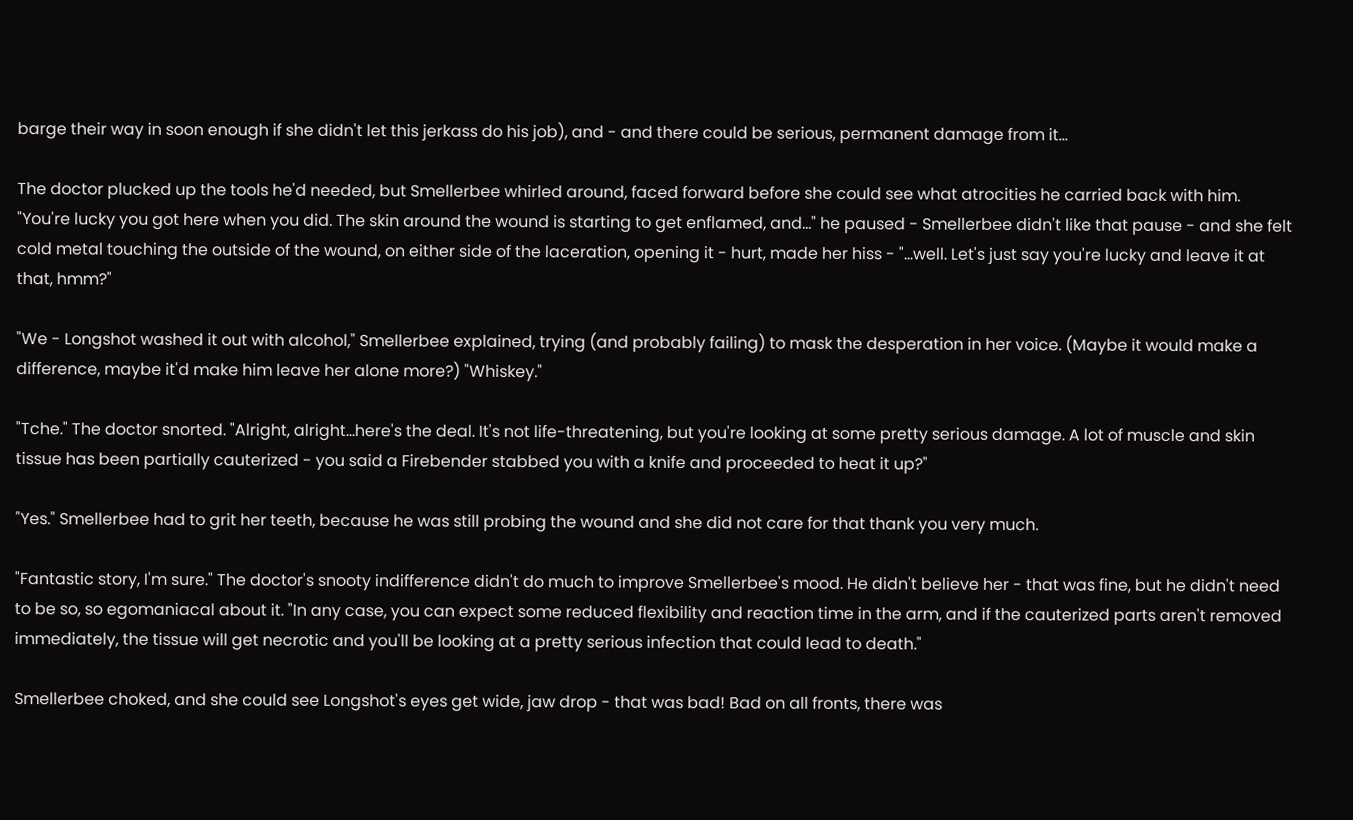barge their way in soon enough if she didn't let this jerkass do his job), and - and there could be serious, permanent damage from it...

The doctor plucked up the tools he'd needed, but Smellerbee whirled around, faced forward before she could see what atrocities he carried back with him. "You're lucky you got here when you did. The skin around the wound is starting to get enflamed, and..." he paused - Smellerbee didn't like that pause - and she felt cold metal touching the outside of the wound, on either side of the laceration, opening it - hurt, made her hiss - "...well. Let's just say you're lucky and leave it at that, hmm?"

"We - Longshot washed it out with alcohol," Smellerbee explained, trying (and probably failing) to mask the desperation in her voice. (Maybe it would make a difference, maybe it'd make him leave her alone more?) "Whiskey."

"Tche." The doctor snorted. "Alright, alright...here's the deal. It's not life-threatening, but you're looking at some pretty serious damage. A lot of muscle and skin tissue has been partially cauterized - you said a Firebender stabbed you with a knife and proceeded to heat it up?"

"Yes." Smellerbee had to grit her teeth, because he was still probing the wound and she did not care for that thank you very much.

"Fantastic story, I'm sure." The doctor's snooty indifference didn't do much to improve Smellerbee's mood. He didn't believe her - that was fine, but he didn't need to be so, so egomaniacal about it. "In any case, you can expect some reduced flexibility and reaction time in the arm, and if the cauterized parts aren't removed immediately, the tissue will get necrotic and you'll be looking at a pretty serious infection that could lead to death."

Smellerbee choked, and she could see Longshot's eyes get wide, jaw drop - that was bad! Bad on all fronts, there was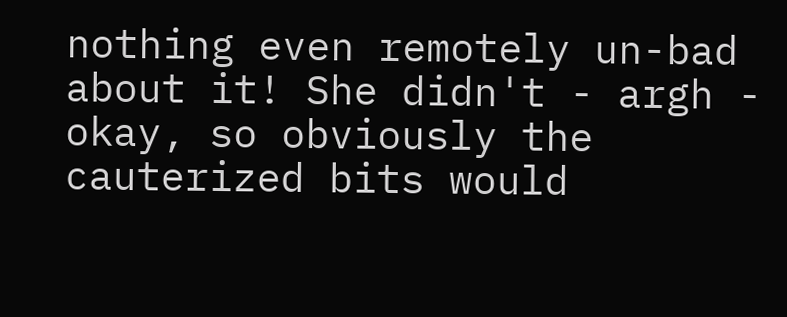nothing even remotely un-bad about it! She didn't - argh - okay, so obviously the cauterized bits would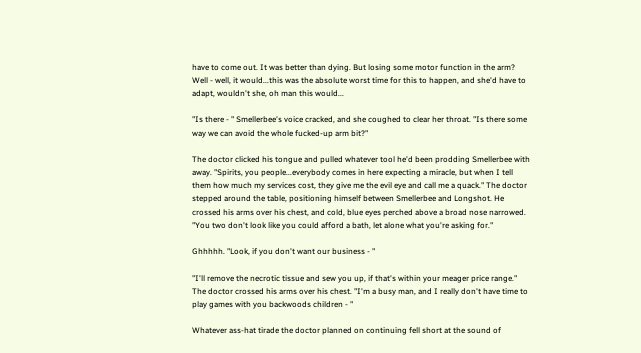have to come out. It was better than dying. But losing some motor function in the arm? Well - well, it would...this was the absolute worst time for this to happen, and she'd have to adapt, wouldn't she, oh man this would...

"Is there - " Smellerbee's voice cracked, and she coughed to clear her throat. "Is there some way we can avoid the whole fucked-up arm bit?"

The doctor clicked his tongue and pulled whatever tool he'd been prodding Smellerbee with away. "Spirits, you people...everybody comes in here expecting a miracle, but when I tell them how much my services cost, they give me the evil eye and call me a quack." The doctor stepped around the table, positioning himself between Smellerbee and Longshot. He crossed his arms over his chest, and cold, blue eyes perched above a broad nose narrowed. "You two don't look like you could afford a bath, let alone what you're asking for."

Ghhhhh. "Look, if you don't want our business - "

"I'll remove the necrotic tissue and sew you up, if that's within your meager price range." The doctor crossed his arms over his chest. "I'm a busy man, and I really don't have time to play games with you backwoods children - "

Whatever ass-hat tirade the doctor planned on continuing fell short at the sound of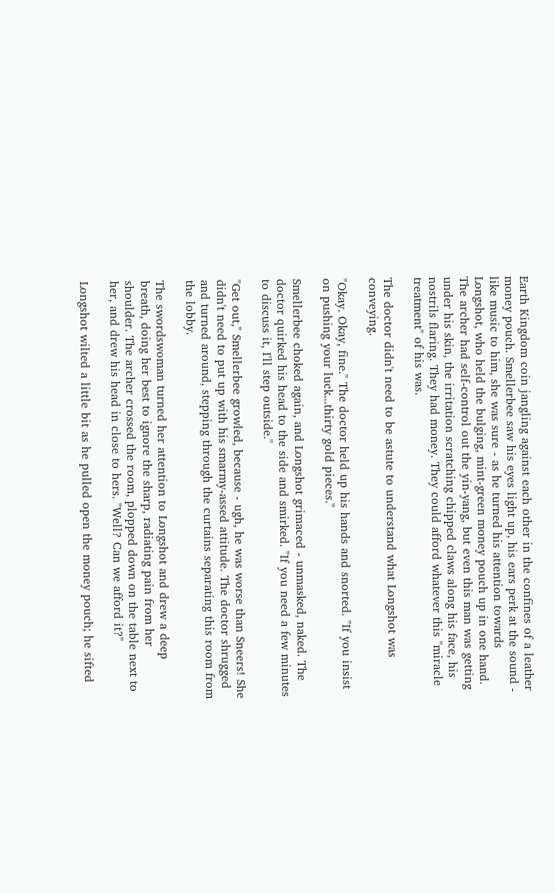Earth Kingdom coin jangling against each other in the confines of a leather money pouch. Smellerbee saw his eyes light up, his ears perk at the sound - like music to him, she was sure - as he turned his attention towards Longshot, who held the bulging, mint-green money pouch up in one hand. The archer had self-control out the yin-yang, but even this man was getting under his skin, the irritation scratching chipped claws along his face, his nostrils flaring. They had money. They could afford whatever this "miracle treatment" of his was.

The doctor didn't need to be astute to understand what Longshot was conveying.

"Okay. Okay, fine." The doctor held up his hands and snorted. "If you insist on pushing your luck...thirty gold pieces."

Smellerbee choked again, and Longshot grimaced - unmasked, naked. The doctor quirked his head to the side and smirked. "If you need a few minutes to discuss it, I'll step outside."

"Get out," Smellerbee growled, because - ugh, he was worse than Sneers! She didn't need to put up with his smarmy-assed attitude. The doctor shrugged and turned around, stepping through the curtains separating this room from the lobby.

The swordswoman turned her attention to Longshot and drew a deep breath, doing her best to ignore the sharp, radiating pain from her shoulder. The archer crossed the room, plopped down on the table next to her, and drew his head in close to hers. "Well? Can we afford it?"

Longshot wilted a little bit as he pulled open the money pouch; he sifted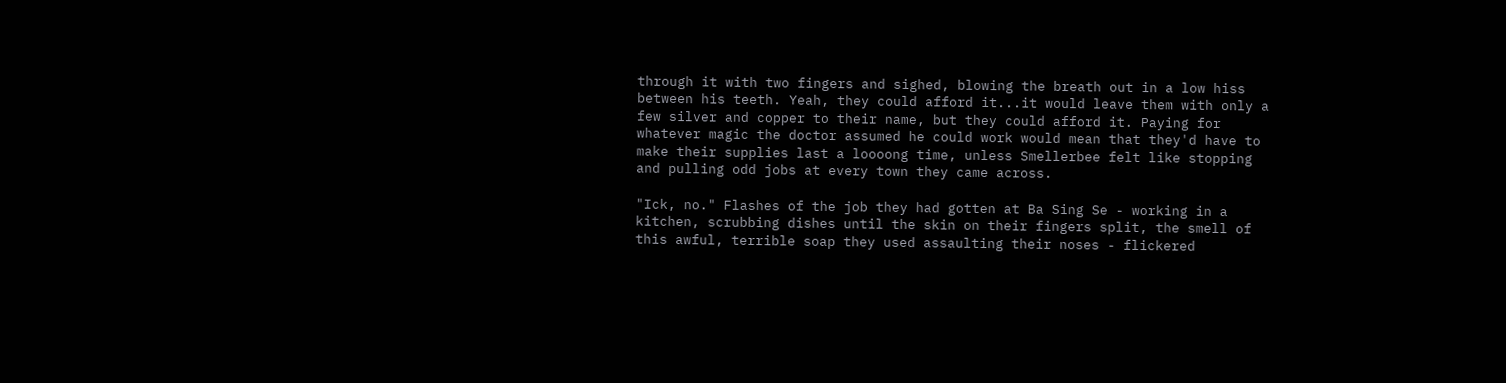through it with two fingers and sighed, blowing the breath out in a low hiss between his teeth. Yeah, they could afford it...it would leave them with only a few silver and copper to their name, but they could afford it. Paying for whatever magic the doctor assumed he could work would mean that they'd have to make their supplies last a loooong time, unless Smellerbee felt like stopping and pulling odd jobs at every town they came across.

"Ick, no." Flashes of the job they had gotten at Ba Sing Se - working in a kitchen, scrubbing dishes until the skin on their fingers split, the smell of this awful, terrible soap they used assaulting their noses - flickered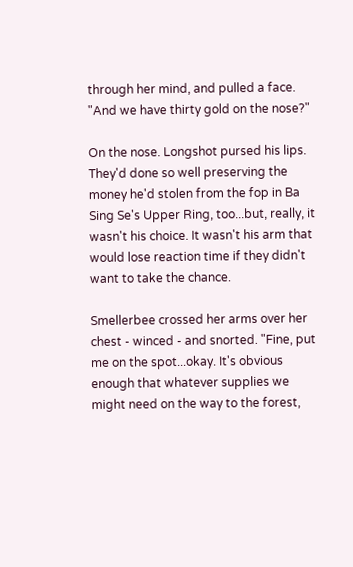through her mind, and pulled a face. "And we have thirty gold on the nose?"

On the nose. Longshot pursed his lips. They'd done so well preserving the money he'd stolen from the fop in Ba Sing Se's Upper Ring, too...but, really, it wasn't his choice. It wasn't his arm that would lose reaction time if they didn't want to take the chance.

Smellerbee crossed her arms over her chest - winced - and snorted. "Fine, put me on the spot...okay. It's obvious enough that whatever supplies we might need on the way to the forest,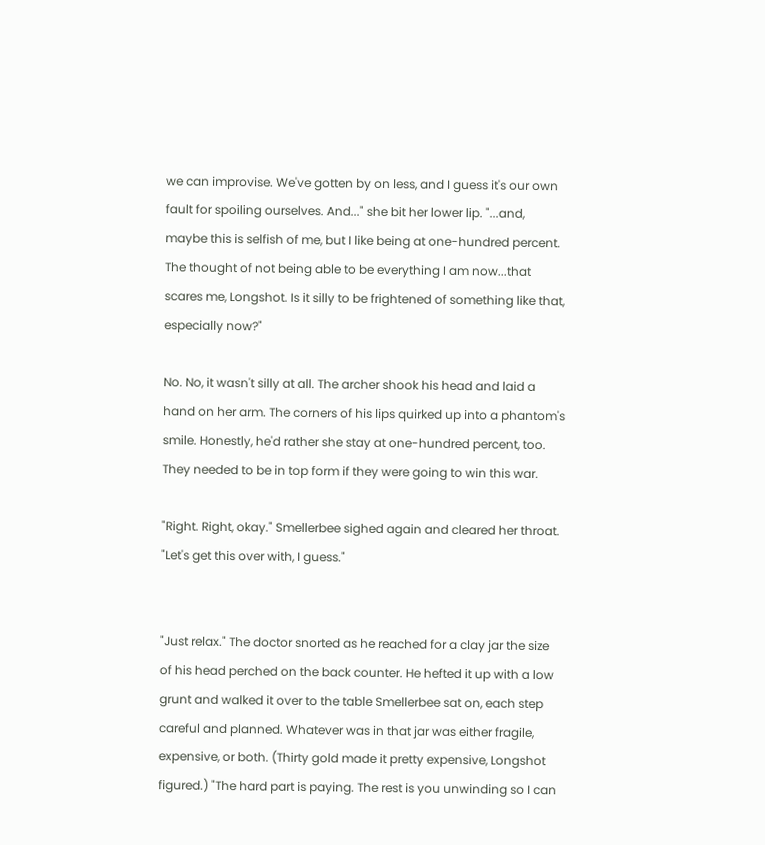we can improvise. We've gotten by on less, and I guess it's our own fault for spoiling ourselves. And..." she bit her lower lip. "...and, maybe this is selfish of me, but I like being at one-hundred percent. The thought of not being able to be everything I am now...that scares me, Longshot. Is it silly to be frightened of something like that, especially now?"

No. No, it wasn't silly at all. The archer shook his head and laid a hand on her arm. The corners of his lips quirked up into a phantom's smile. Honestly, he'd rather she stay at one-hundred percent, too. They needed to be in top form if they were going to win this war.

"Right. Right, okay." Smellerbee sighed again and cleared her throat. "Let's get this over with, I guess."


"Just relax." The doctor snorted as he reached for a clay jar the size of his head perched on the back counter. He hefted it up with a low grunt and walked it over to the table Smellerbee sat on, each step careful and planned. Whatever was in that jar was either fragile, expensive, or both. (Thirty gold made it pretty expensive, Longshot figured.) "The hard part is paying. The rest is you unwinding so I can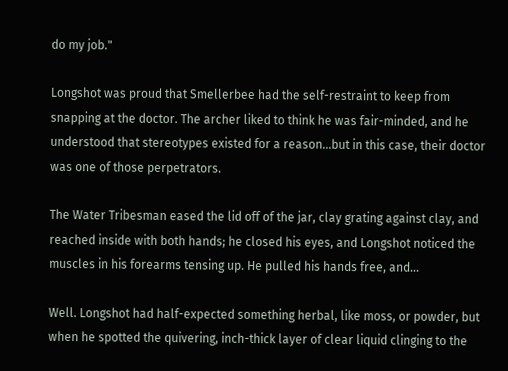do my job."

Longshot was proud that Smellerbee had the self-restraint to keep from snapping at the doctor. The archer liked to think he was fair-minded, and he understood that stereotypes existed for a reason...but in this case, their doctor was one of those perpetrators.

The Water Tribesman eased the lid off of the jar, clay grating against clay, and reached inside with both hands; he closed his eyes, and Longshot noticed the muscles in his forearms tensing up. He pulled his hands free, and...

Well. Longshot had half-expected something herbal, like moss, or powder, but when he spotted the quivering, inch-thick layer of clear liquid clinging to the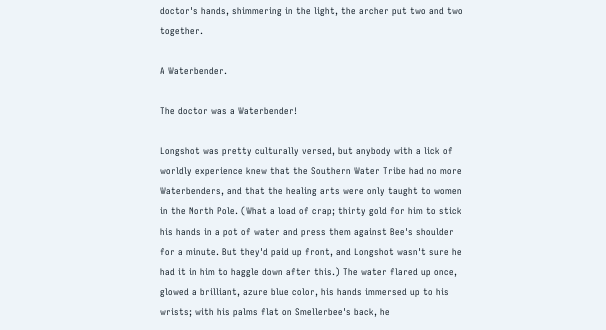doctor's hands, shimmering in the light, the archer put two and two together.

A Waterbender.

The doctor was a Waterbender!

Longshot was pretty culturally versed, but anybody with a lick of worldly experience knew that the Southern Water Tribe had no more Waterbenders, and that the healing arts were only taught to women in the North Pole. (What a load of crap; thirty gold for him to stick his hands in a pot of water and press them against Bee's shoulder for a minute. But they'd paid up front, and Longshot wasn't sure he had it in him to haggle down after this.) The water flared up once, glowed a brilliant, azure blue color, his hands immersed up to his wrists; with his palms flat on Smellerbee's back, he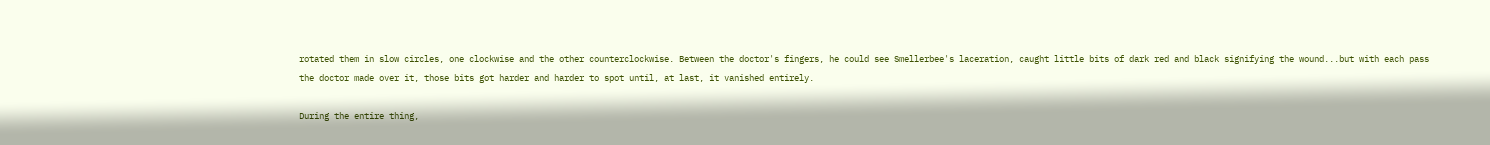rotated them in slow circles, one clockwise and the other counterclockwise. Between the doctor's fingers, he could see Smellerbee's laceration, caught little bits of dark red and black signifying the wound...but with each pass the doctor made over it, those bits got harder and harder to spot until, at last, it vanished entirely.

During the entire thing,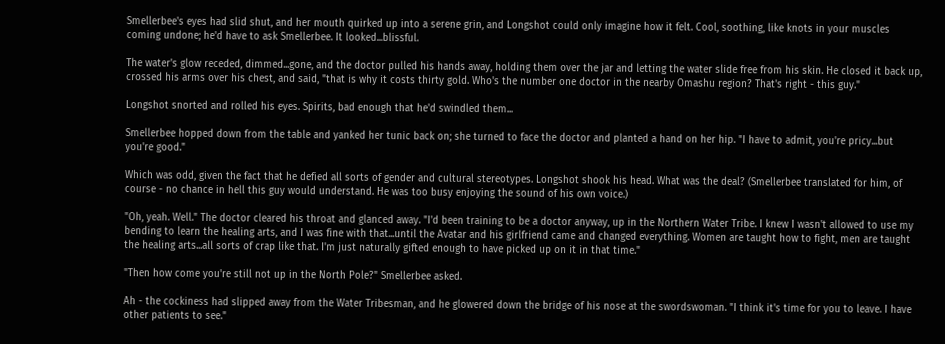Smellerbee's eyes had slid shut, and her mouth quirked up into a serene grin, and Longshot could only imagine how it felt. Cool, soothing, like knots in your muscles coming undone; he'd have to ask Smellerbee. It looked...blissful.

The water's glow receded, dimmed...gone, and the doctor pulled his hands away, holding them over the jar and letting the water slide free from his skin. He closed it back up, crossed his arms over his chest, and said, "that is why it costs thirty gold. Who's the number one doctor in the nearby Omashu region? That's right - this guy."

Longshot snorted and rolled his eyes. Spirits, bad enough that he'd swindled them...

Smellerbee hopped down from the table and yanked her tunic back on; she turned to face the doctor and planted a hand on her hip. "I have to admit, you're pricy...but you're good."

Which was odd, given the fact that he defied all sorts of gender and cultural stereotypes. Longshot shook his head. What was the deal? (Smellerbee translated for him, of course - no chance in hell this guy would understand. He was too busy enjoying the sound of his own voice.)

"Oh, yeah. Well." The doctor cleared his throat and glanced away. "I'd been training to be a doctor anyway, up in the Northern Water Tribe. I knew I wasn't allowed to use my bending to learn the healing arts, and I was fine with that...until the Avatar and his girlfriend came and changed everything. Women are taught how to fight, men are taught the healing arts...all sorts of crap like that. I'm just naturally gifted enough to have picked up on it in that time."

"Then how come you're still not up in the North Pole?" Smellerbee asked.

Ah - the cockiness had slipped away from the Water Tribesman, and he glowered down the bridge of his nose at the swordswoman. "I think it's time for you to leave. I have other patients to see."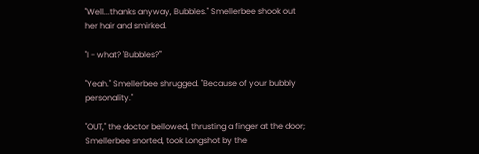"Well...thanks anyway, Bubbles." Smellerbee shook out her hair and smirked.

"I - what? 'Bubbles?'"

"Yeah." Smellerbee shrugged. "Because of your bubbly personality."

"OUT," the doctor bellowed, thrusting a finger at the door; Smellerbee snorted, took Longshot by the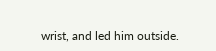wrist, and led him outside.